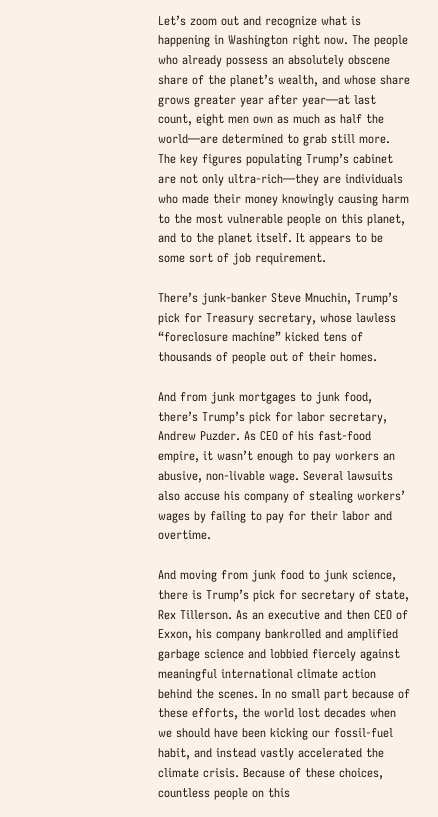Let’s zoom out and recognize what is happening in Washington right now. The people who already possess an absolutely obscene share of the planet’s wealth, and whose share grows greater year after year—at last count, eight men own as much as half the world—are determined to grab still more. The key figures populating Trump’s cabinet are not only ultra-rich—they are individuals who made their money knowingly causing harm to the most vulnerable people on this planet, and to the planet itself. It appears to be some sort of job requirement.

There’s junk-banker Steve Mnuchin, Trump’s pick for Treasury secretary, whose lawless “foreclosure machine” kicked tens of thousands of people out of their homes.

And from junk mortgages to junk food, there’s Trump’s pick for labor secretary, Andrew Puzder. As CEO of his fast-food empire, it wasn’t enough to pay workers an abusive, non-livable wage. Several lawsuits also accuse his company of stealing workers’ wages by failing to pay for their labor and overtime.

And moving from junk food to junk science, there is Trump’s pick for secretary of state, Rex Tillerson. As an executive and then CEO of Exxon, his company bankrolled and amplified garbage science and lobbied fiercely against meaningful international climate action behind the scenes. In no small part because of these efforts, the world lost decades when we should have been kicking our fossil-fuel habit, and instead vastly accelerated the climate crisis. Because of these choices, countless people on this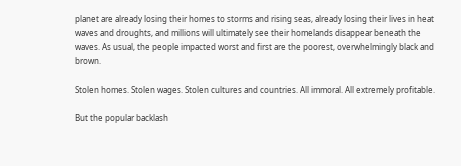planet are already losing their homes to storms and rising seas, already losing their lives in heat waves and droughts, and millions will ultimately see their homelands disappear beneath the waves. As usual, the people impacted worst and first are the poorest, overwhelmingly black and brown.

Stolen homes. Stolen wages. Stolen cultures and countries. All immoral. All extremely profitable.

But the popular backlash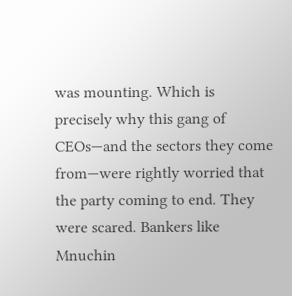was mounting. Which is precisely why this gang of CEOs—and the sectors they come from—were rightly worried that the party coming to end. They were scared. Bankers like Mnuchin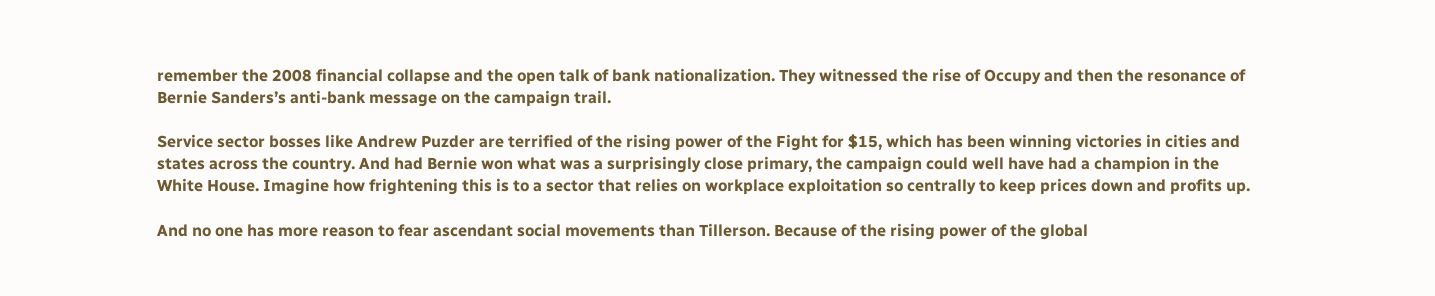remember the 2008 financial collapse and the open talk of bank nationalization. They witnessed the rise of Occupy and then the resonance of Bernie Sanders’s anti-bank message on the campaign trail.

Service sector bosses like Andrew Puzder are terrified of the rising power of the Fight for $15, which has been winning victories in cities and states across the country. And had Bernie won what was a surprisingly close primary, the campaign could well have had a champion in the White House. Imagine how frightening this is to a sector that relies on workplace exploitation so centrally to keep prices down and profits up.

And no one has more reason to fear ascendant social movements than Tillerson. Because of the rising power of the global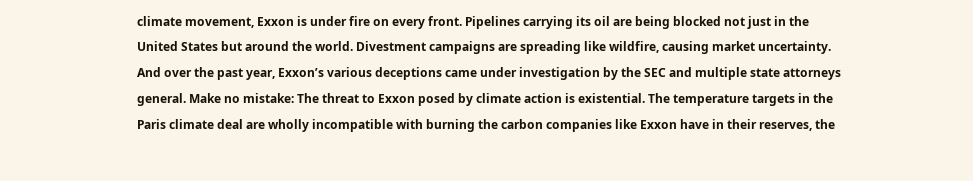climate movement, Exxon is under fire on every front. Pipelines carrying its oil are being blocked not just in the United States but around the world. Divestment campaigns are spreading like wildfire, causing market uncertainty. And over the past year, Exxon’s various deceptions came under investigation by the SEC and multiple state attorneys general. Make no mistake: The threat to Exxon posed by climate action is existential. The temperature targets in the Paris climate deal are wholly incompatible with burning the carbon companies like Exxon have in their reserves, the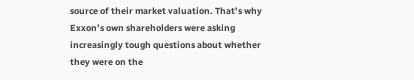source of their market valuation. That’s why Exxon’s own shareholders were asking increasingly tough questions about whether they were on the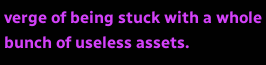verge of being stuck with a whole bunch of useless assets.